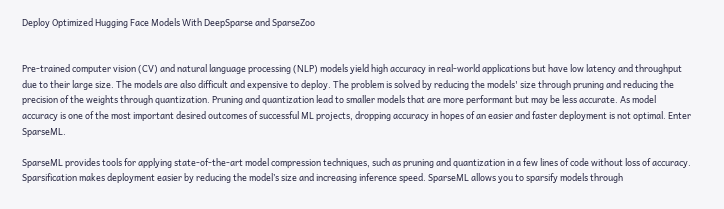Deploy Optimized Hugging Face Models With DeepSparse and SparseZoo


Pre-trained computer vision (CV) and natural language processing (NLP) models yield high accuracy in real-world applications but have low latency and throughput due to their large size. The models are also difficult and expensive to deploy. The problem is solved by reducing the models' size through pruning and reducing the precision of the weights through quantization. Pruning and quantization lead to smaller models that are more performant but may be less accurate. As model accuracy is one of the most important desired outcomes of successful ML projects, dropping accuracy in hopes of an easier and faster deployment is not optimal. Enter SparseML.

SparseML provides tools for applying state-of-the-art model compression techniques, such as pruning and quantization in a few lines of code without loss of accuracy. Sparsification makes deployment easier by reducing the model’s size and increasing inference speed. SparseML allows you to sparsify models through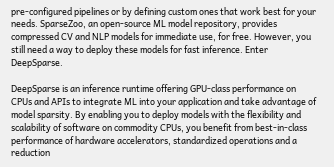pre-configured pipelines or by defining custom ones that work best for your needs. SparseZoo, an open-source ML model repository, provides compressed CV and NLP models for immediate use, for free. However, you still need a way to deploy these models for fast inference. Enter DeepSparse.

DeepSparse is an inference runtime offering GPU-class performance on CPUs and APIs to integrate ML into your application and take advantage of model sparsity. By enabling you to deploy models with the flexibility and scalability of software on commodity CPUs, you benefit from best-in-class performance of hardware accelerators, standardized operations and a reduction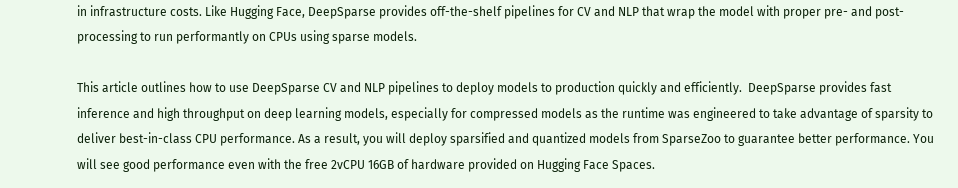in infrastructure costs. Like Hugging Face, DeepSparse provides off-the-shelf pipelines for CV and NLP that wrap the model with proper pre- and post-processing to run performantly on CPUs using sparse models.

This article outlines how to use DeepSparse CV and NLP pipelines to deploy models to production quickly and efficiently.  DeepSparse provides fast inference and high throughput on deep learning models, especially for compressed models as the runtime was engineered to take advantage of sparsity to deliver best-in-class CPU performance. As a result, you will deploy sparsified and quantized models from SparseZoo to guarantee better performance. You will see good performance even with the free 2vCPU 16GB of hardware provided on Hugging Face Spaces.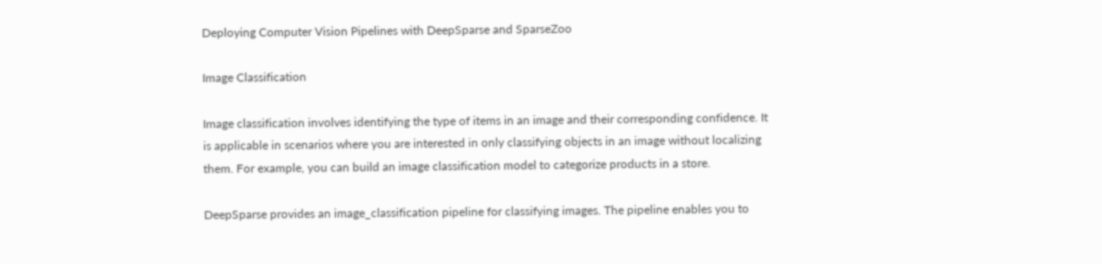Deploying Computer Vision Pipelines with DeepSparse and SparseZoo

Image Classification

Image classification involves identifying the type of items in an image and their corresponding confidence. It is applicable in scenarios where you are interested in only classifying objects in an image without localizing them. For example, you can build an image classification model to categorize products in a store.

DeepSparse provides an image_classification pipeline for classifying images. The pipeline enables you to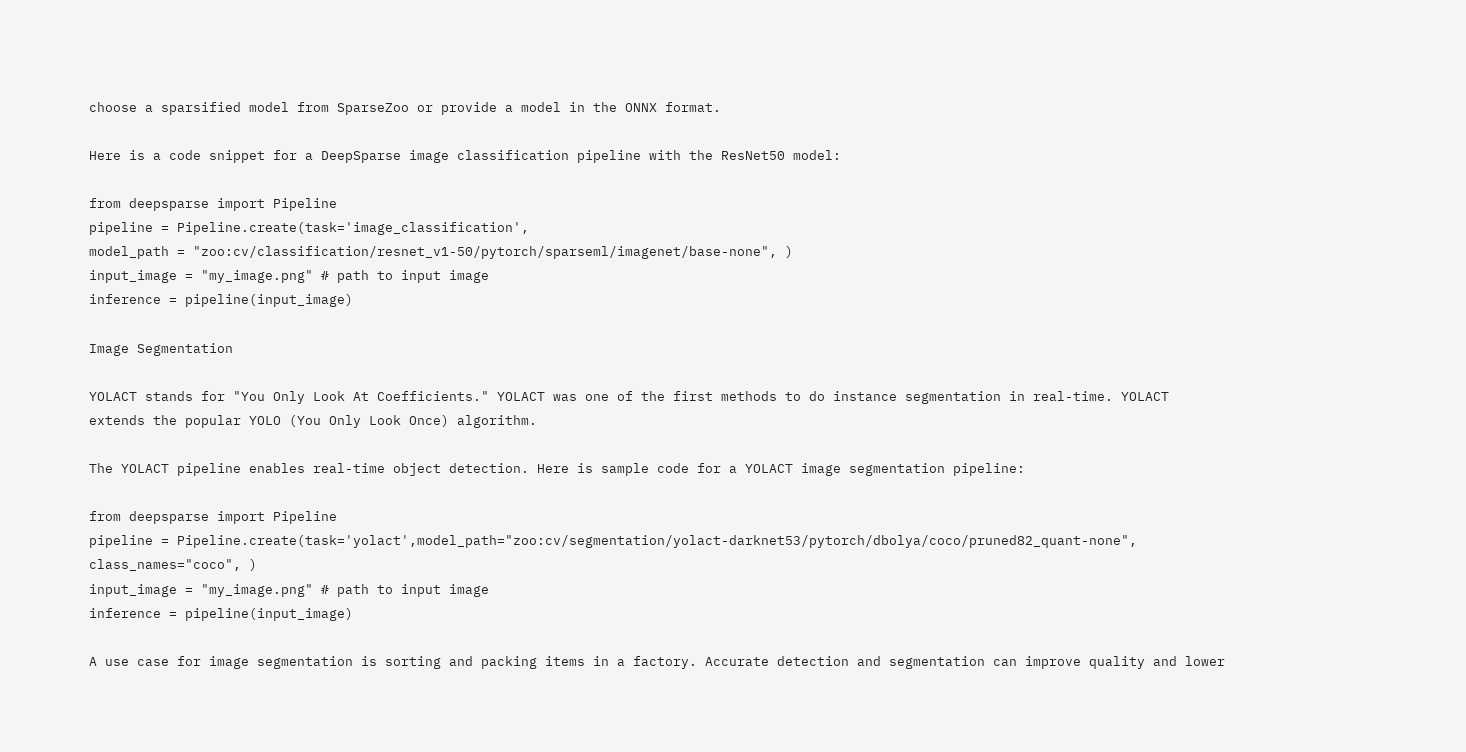choose a sparsified model from SparseZoo or provide a model in the ONNX format.

Here is a code snippet for a DeepSparse image classification pipeline with the ResNet50 model:

from deepsparse import Pipeline
pipeline = Pipeline.create(task='image_classification',
model_path = "zoo:cv/classification/resnet_v1-50/pytorch/sparseml/imagenet/base-none", )
input_image = "my_image.png" # path to input image
inference = pipeline(input_image)

Image Segmentation

YOLACT stands for "You Only Look At Coefficients." YOLACT was one of the first methods to do instance segmentation in real-time. YOLACT extends the popular YOLO (You Only Look Once) algorithm.

The YOLACT pipeline enables real-time object detection. Here is sample code for a YOLACT image segmentation pipeline:

from deepsparse import Pipeline
pipeline = Pipeline.create(task='yolact',model_path="zoo:cv/segmentation/yolact-darknet53/pytorch/dbolya/coco/pruned82_quant-none",
class_names="coco", )
input_image = "my_image.png" # path to input image
inference = pipeline(input_image)

A use case for image segmentation is sorting and packing items in a factory. Accurate detection and segmentation can improve quality and lower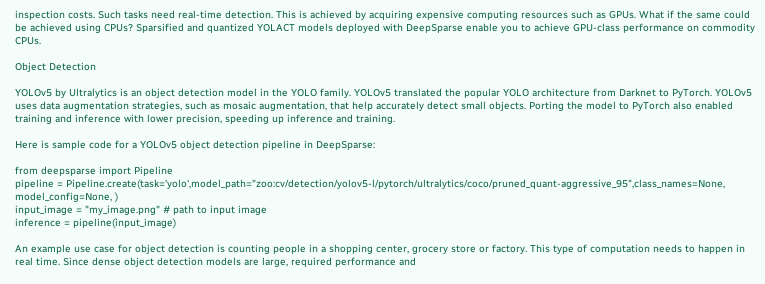inspection costs. Such tasks need real-time detection. This is achieved by acquiring expensive computing resources such as GPUs. What if the same could be achieved using CPUs? Sparsified and quantized YOLACT models deployed with DeepSparse enable you to achieve GPU-class performance on commodity CPUs.

Object Detection

YOLOv5 by Ultralytics is an object detection model in the YOLO family. YOLOv5 translated the popular YOLO architecture from Darknet to PyTorch. YOLOv5 uses data augmentation strategies, such as mosaic augmentation, that help accurately detect small objects. Porting the model to PyTorch also enabled training and inference with lower precision, speeding up inference and training.

Here is sample code for a YOLOv5 object detection pipeline in DeepSparse:

from deepsparse import Pipeline
pipeline = Pipeline.create(task='yolo',model_path="zoo:cv/detection/yolov5-l/pytorch/ultralytics/coco/pruned_quant-aggressive_95",class_names=None, model_config=None, )
input_image = "my_image.png" # path to input image
inference = pipeline(input_image)

An example use case for object detection is counting people in a shopping center, grocery store or factory. This type of computation needs to happen in real time. Since dense object detection models are large, required performance and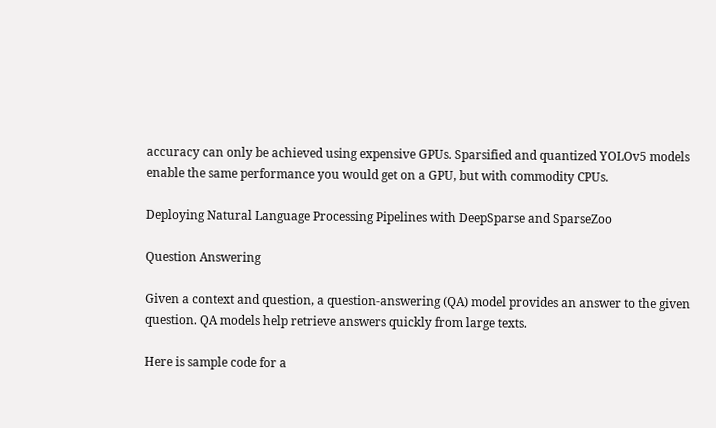accuracy can only be achieved using expensive GPUs. Sparsified and quantized YOLOv5 models enable the same performance you would get on a GPU, but with commodity CPUs.

Deploying Natural Language Processing Pipelines with DeepSparse and SparseZoo

Question Answering

Given a context and question, a question-answering (QA) model provides an answer to the given question. QA models help retrieve answers quickly from large texts.

Here is sample code for a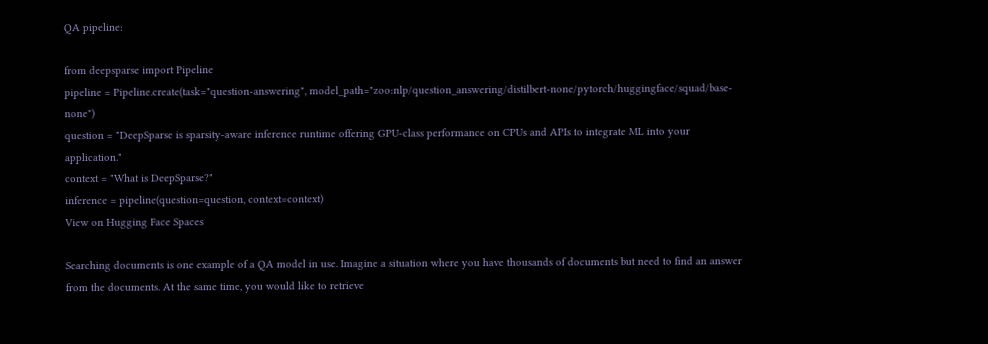QA pipeline:

from deepsparse import Pipeline
pipeline = Pipeline.create(task="question-answering", model_path="zoo:nlp/question_answering/distilbert-none/pytorch/huggingface/squad/base-none")
question = "DeepSparse is sparsity-aware inference runtime offering GPU-class performance on CPUs and APIs to integrate ML into your application."
context = "What is DeepSparse?"
inference = pipeline(question=question, context=context)
View on Hugging Face Spaces

Searching documents is one example of a QA model in use. Imagine a situation where you have thousands of documents but need to find an answer from the documents. At the same time, you would like to retrieve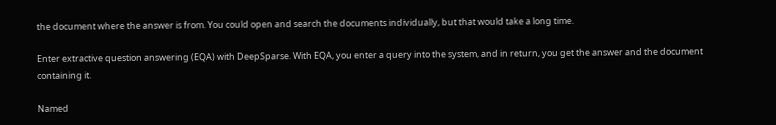the document where the answer is from. You could open and search the documents individually, but that would take a long time.

Enter extractive question answering (EQA) with DeepSparse. With EQA, you enter a query into the system, and in return, you get the answer and the document containing it.

Named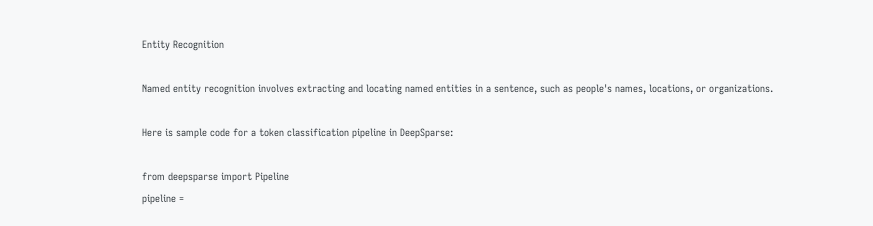Entity Recognition

Named entity recognition involves extracting and locating named entities in a sentence, such as people's names, locations, or organizations.

Here is sample code for a token classification pipeline in DeepSparse:

from deepsparse import Pipeline
pipeline =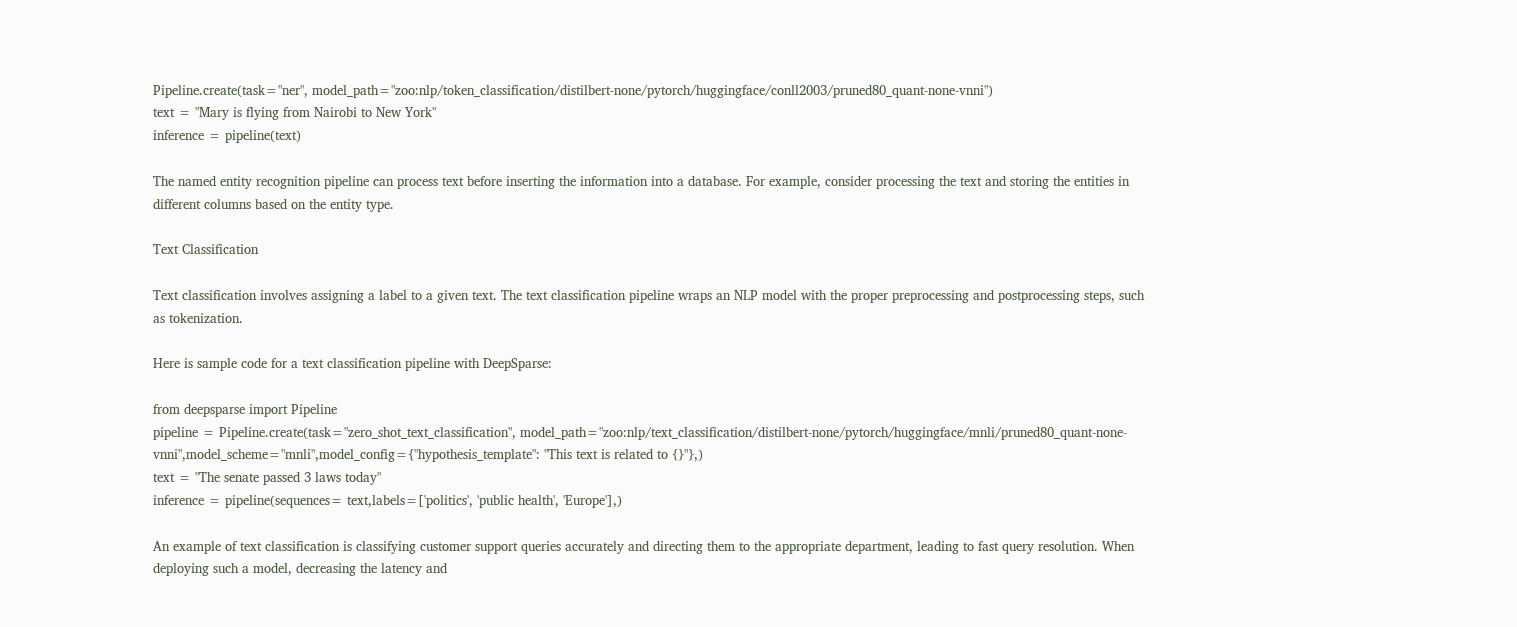Pipeline.create(task="ner", model_path="zoo:nlp/token_classification/distilbert-none/pytorch/huggingface/conll2003/pruned80_quant-none-vnni")
text = "Mary is flying from Nairobi to New York"
inference = pipeline(text)

The named entity recognition pipeline can process text before inserting the information into a database. For example, consider processing the text and storing the entities in different columns based on the entity type.

Text Classification

Text classification involves assigning a label to a given text. The text classification pipeline wraps an NLP model with the proper preprocessing and postprocessing steps, such as tokenization.

Here is sample code for a text classification pipeline with DeepSparse:

from deepsparse import Pipeline
pipeline = Pipeline.create(task="zero_shot_text_classification", model_path="zoo:nlp/text_classification/distilbert-none/pytorch/huggingface/mnli/pruned80_quant-none-vnni",model_scheme="mnli",model_config={"hypothesis_template": "This text is related to {}"},)
text = "The senate passed 3 laws today"
inference = pipeline(sequences= text,labels=['politics', 'public health', 'Europe'],)

An example of text classification is classifying customer support queries accurately and directing them to the appropriate department, leading to fast query resolution. When deploying such a model, decreasing the latency and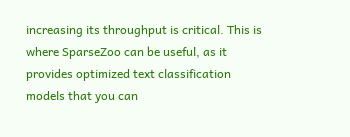increasing its throughput is critical. This is where SparseZoo can be useful, as it provides optimized text classification models that you can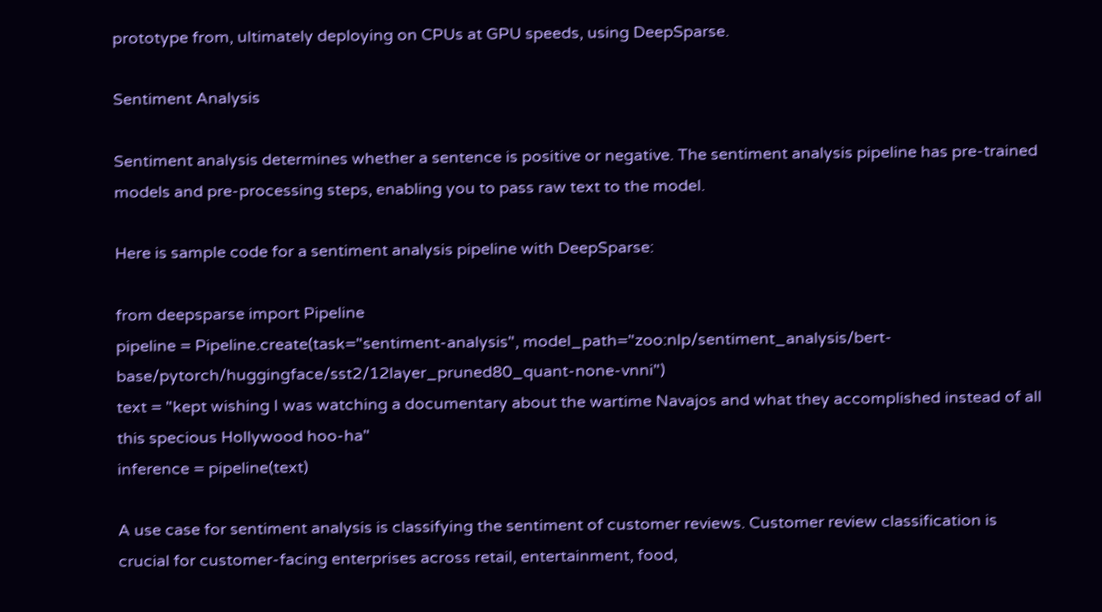prototype from, ultimately deploying on CPUs at GPU speeds, using DeepSparse.

Sentiment Analysis

Sentiment analysis determines whether a sentence is positive or negative. The sentiment analysis pipeline has pre-trained models and pre-processing steps, enabling you to pass raw text to the model.

Here is sample code for a sentiment analysis pipeline with DeepSparse:

from deepsparse import Pipeline
pipeline = Pipeline.create(task="sentiment-analysis", model_path="zoo:nlp/sentiment_analysis/bert-base/pytorch/huggingface/sst2/12layer_pruned80_quant-none-vnni")
text = "kept wishing I was watching a documentary about the wartime Navajos and what they accomplished instead of all this specious Hollywood hoo-ha"
inference = pipeline(text)

A use case for sentiment analysis is classifying the sentiment of customer reviews. Customer review classification is crucial for customer-facing enterprises across retail, entertainment, food,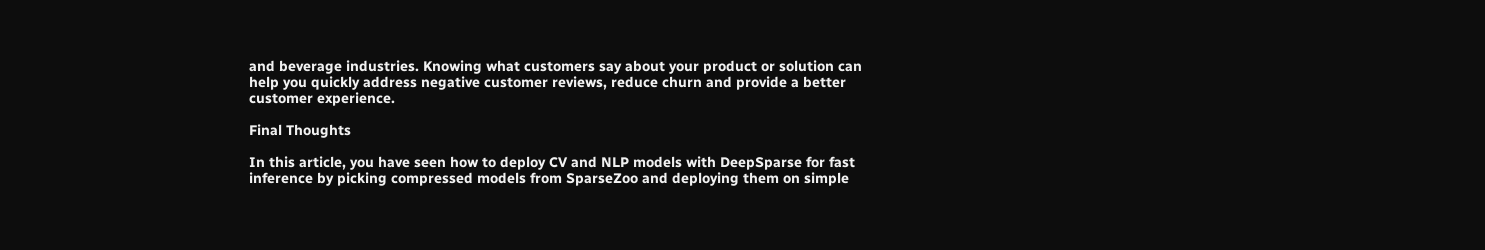and beverage industries. Knowing what customers say about your product or solution can help you quickly address negative customer reviews, reduce churn and provide a better customer experience.

Final Thoughts

In this article, you have seen how to deploy CV and NLP models with DeepSparse for fast inference by picking compressed models from SparseZoo and deploying them on simple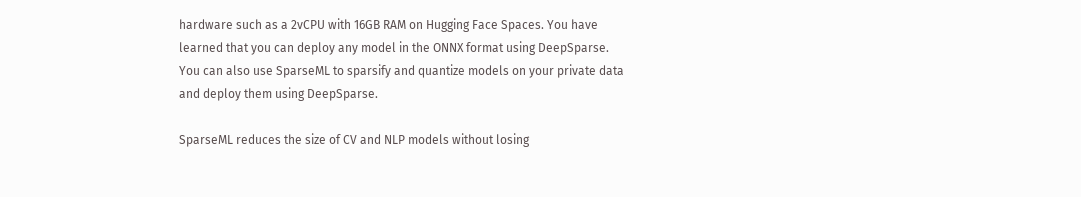hardware such as a 2vCPU with 16GB RAM on Hugging Face Spaces. You have learned that you can deploy any model in the ONNX format using DeepSparse. You can also use SparseML to sparsify and quantize models on your private data and deploy them using DeepSparse.

SparseML reduces the size of CV and NLP models without losing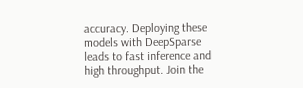accuracy. Deploying these models with DeepSparse leads to fast inference and high throughput. Join the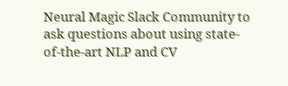Neural Magic Slack Community to ask questions about using state-of-the-art NLP and CV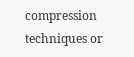compression techniques or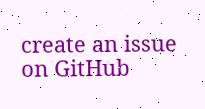create an issue on GitHub